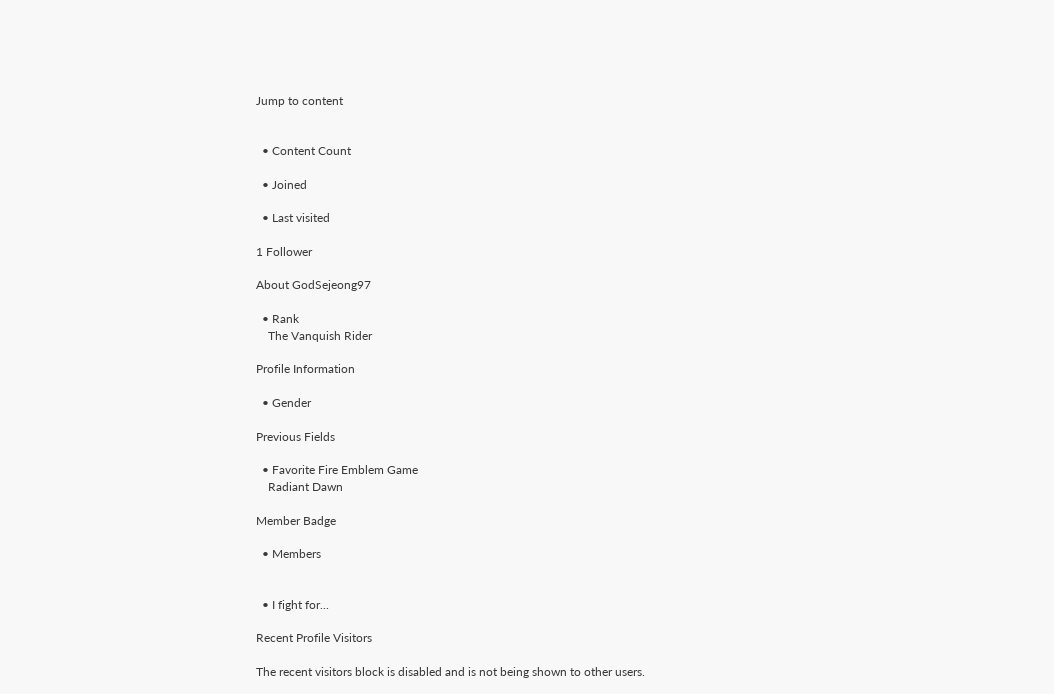Jump to content


  • Content Count

  • Joined

  • Last visited

1 Follower

About GodSejeong97

  • Rank
    The Vanquish Rider

Profile Information

  • Gender

Previous Fields

  • Favorite Fire Emblem Game
    Radiant Dawn

Member Badge

  • Members


  • I fight for...

Recent Profile Visitors

The recent visitors block is disabled and is not being shown to other users.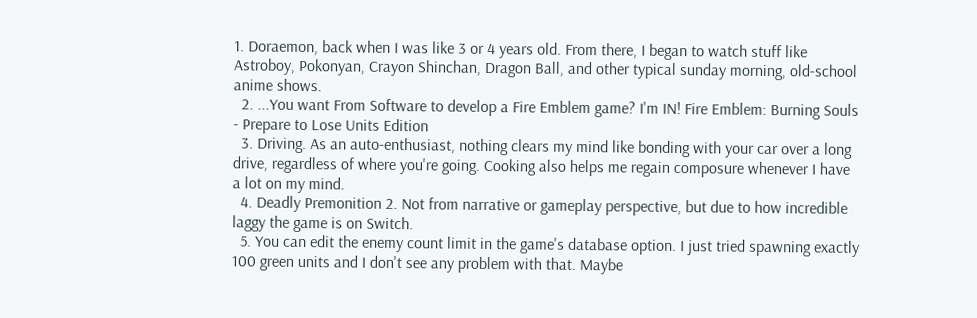1. Doraemon, back when I was like 3 or 4 years old. From there, I began to watch stuff like Astroboy, Pokonyan, Crayon Shinchan, Dragon Ball, and other typical sunday morning, old-school anime shows.
  2. ...You want From Software to develop a Fire Emblem game? I'm IN! Fire Emblem: Burning Souls - Prepare to Lose Units Edition
  3. Driving. As an auto-enthusiast, nothing clears my mind like bonding with your car over a long drive, regardless of where you're going. Cooking also helps me regain composure whenever I have a lot on my mind.
  4. Deadly Premonition 2. Not from narrative or gameplay perspective, but due to how incredible laggy the game is on Switch.
  5. You can edit the enemy count limit in the game's database option. I just tried spawning exactly 100 green units and I don't see any problem with that. Maybe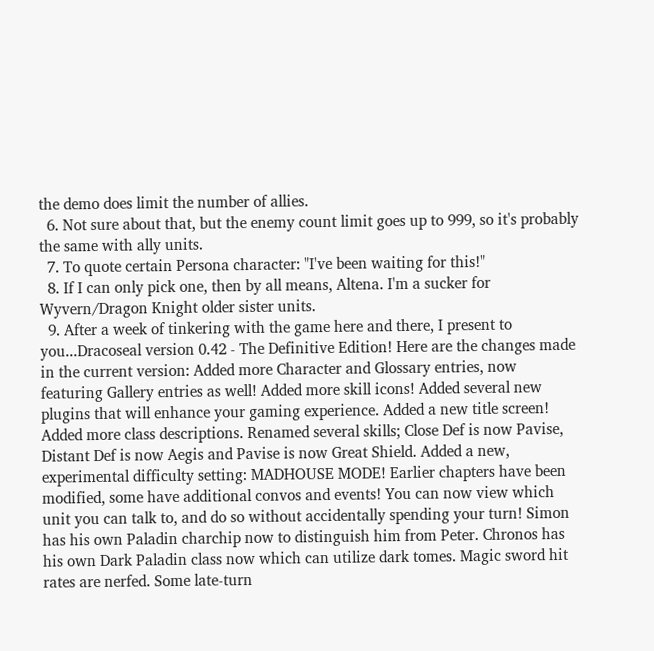the demo does limit the number of allies.
  6. Not sure about that, but the enemy count limit goes up to 999, so it's probably the same with ally units.
  7. To quote certain Persona character: "I've been waiting for this!"
  8. If I can only pick one, then by all means, Altena. I'm a sucker for Wyvern/Dragon Knight older sister units.
  9. After a week of tinkering with the game here and there, I present to you...Dracoseal version 0.42 - The Definitive Edition! Here are the changes made in the current version: Added more Character and Glossary entries, now featuring Gallery entries as well! Added more skill icons! Added several new plugins that will enhance your gaming experience. Added a new title screen! Added more class descriptions. Renamed several skills; Close Def is now Pavise, Distant Def is now Aegis and Pavise is now Great Shield. Added a new, experimental difficulty setting: MADHOUSE MODE! Earlier chapters have been modified, some have additional convos and events! You can now view which unit you can talk to, and do so without accidentally spending your turn! Simon has his own Paladin charchip now to distinguish him from Peter. Chronos has his own Dark Paladin class now which can utilize dark tomes. Magic sword hit rates are nerfed. Some late-turn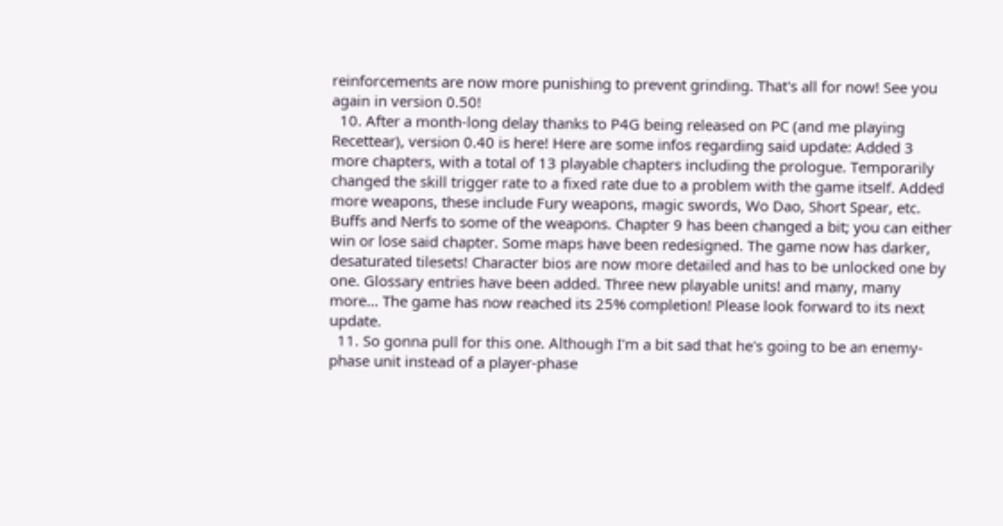reinforcements are now more punishing to prevent grinding. That's all for now! See you again in version 0.50!
  10. After a month-long delay thanks to P4G being released on PC (and me playing Recettear), version 0.40 is here! Here are some infos regarding said update: Added 3 more chapters, with a total of 13 playable chapters including the prologue. Temporarily changed the skill trigger rate to a fixed rate due to a problem with the game itself. Added more weapons, these include Fury weapons, magic swords, Wo Dao, Short Spear, etc. Buffs and Nerfs to some of the weapons. Chapter 9 has been changed a bit; you can either win or lose said chapter. Some maps have been redesigned. The game now has darker, desaturated tilesets! Character bios are now more detailed and has to be unlocked one by one. Glossary entries have been added. Three new playable units! and many, many more... The game has now reached its 25% completion! Please look forward to its next update.
  11. So gonna pull for this one. Although I'm a bit sad that he's going to be an enemy-phase unit instead of a player-phase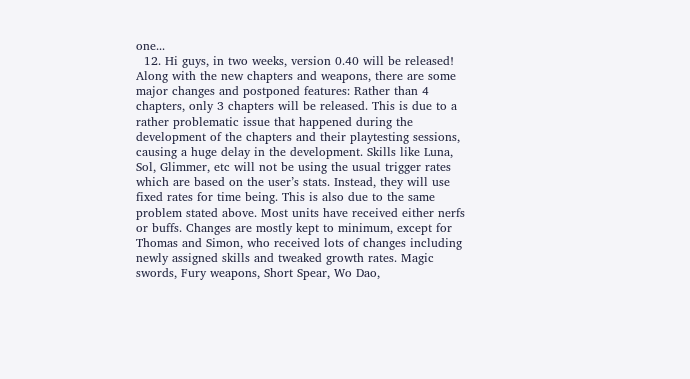one...
  12. Hi guys, in two weeks, version 0.40 will be released! Along with the new chapters and weapons, there are some major changes and postponed features: Rather than 4 chapters, only 3 chapters will be released. This is due to a rather problematic issue that happened during the development of the chapters and their playtesting sessions, causing a huge delay in the development. Skills like Luna, Sol, Glimmer, etc will not be using the usual trigger rates which are based on the user’s stats. Instead, they will use fixed rates for time being. This is also due to the same problem stated above. Most units have received either nerfs or buffs. Changes are mostly kept to minimum, except for Thomas and Simon, who received lots of changes including newly assigned skills and tweaked growth rates. Magic swords, Fury weapons, Short Spear, Wo Dao,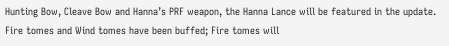Hunting Bow, Cleave Bow and Hanna’s PRF weapon, the Hanna Lance will be featured in the update. Fire tomes and Wind tomes have been buffed; Fire tomes will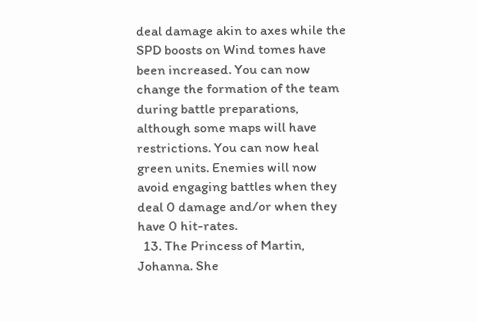deal damage akin to axes while the SPD boosts on Wind tomes have been increased. You can now change the formation of the team during battle preparations, although some maps will have restrictions. You can now heal green units. Enemies will now avoid engaging battles when they deal 0 damage and/or when they have 0 hit-rates.
  13. The Princess of Martin, Johanna. She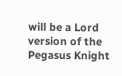will be a Lord version of the Pegasus Knight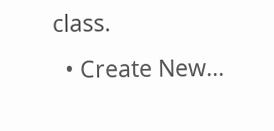class.
  • Create New...